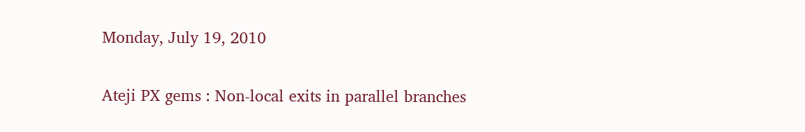Monday, July 19, 2010

Ateji PX gems : Non-local exits in parallel branches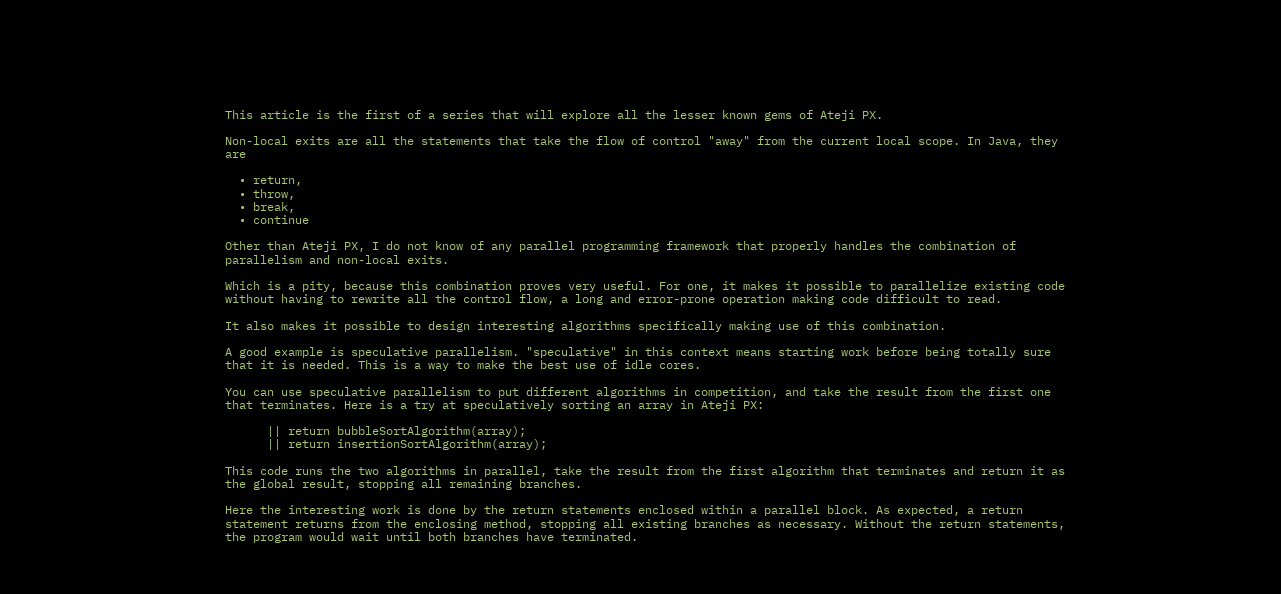This article is the first of a series that will explore all the lesser known gems of Ateji PX.

Non-local exits are all the statements that take the flow of control "away" from the current local scope. In Java, they are

  • return,
  • throw,
  • break,
  • continue

Other than Ateji PX, I do not know of any parallel programming framework that properly handles the combination of parallelism and non-local exits.

Which is a pity, because this combination proves very useful. For one, it makes it possible to parallelize existing code without having to rewrite all the control flow, a long and error-prone operation making code difficult to read.

It also makes it possible to design interesting algorithms specifically making use of this combination.

A good example is speculative parallelism. "speculative" in this context means starting work before being totally sure that it is needed. This is a way to make the best use of idle cores.

You can use speculative parallelism to put different algorithms in competition, and take the result from the first one that terminates. Here is a try at speculatively sorting an array in Ateji PX:

      || return bubbleSortAlgorithm(array);
      || return insertionSortAlgorithm(array);

This code runs the two algorithms in parallel, take the result from the first algorithm that terminates and return it as the global result, stopping all remaining branches.

Here the interesting work is done by the return statements enclosed within a parallel block. As expected, a return statement returns from the enclosing method, stopping all existing branches as necessary. Without the return statements, the program would wait until both branches have terminated.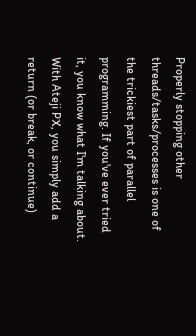Properly stopping other threads/tasks/processes is one of the trickiest part of parallel programming. If you've ever tried it, you know what I'm talking about. With Ateji PX, you simply add a return (or break, or continue)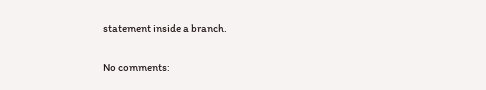statement inside a branch.

No comments: